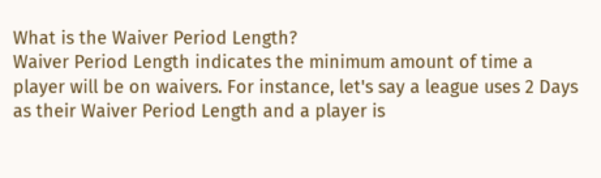What is the Waiver Period Length?
Waiver Period Length indicates the minimum amount of time a player will be on waivers. For instance, let's say a league uses 2 Days as their Waiver Period Length and a player is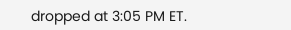dropped at 3:05 PM ET.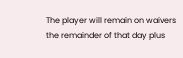The player will remain on waivers the remainder of that day plus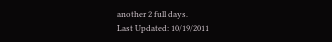another 2 full days.
Last Updated: 10/19/2011